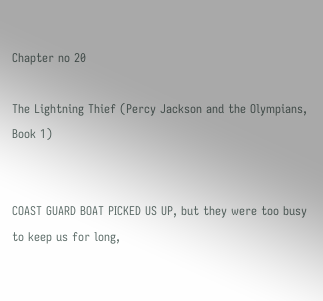Chapter no 20

The Lightning Thief (Percy Jackson and the Olympians, Book 1)


COAST GUARD BOAT PICKED US UP, but they were too busy to keep us for long,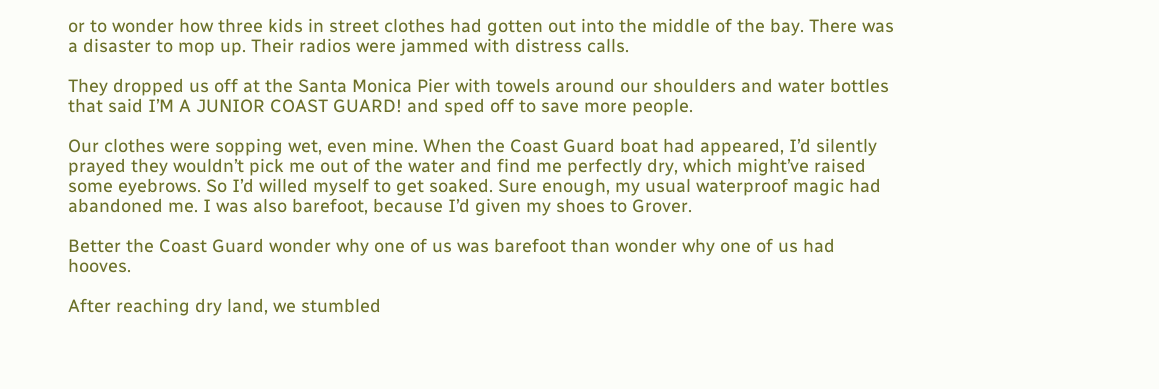or to wonder how three kids in street clothes had gotten out into the middle of the bay. There was a disaster to mop up. Their radios were jammed with distress calls.

They dropped us off at the Santa Monica Pier with towels around our shoulders and water bottles that said I’M A JUNIOR COAST GUARD! and sped off to save more people.

Our clothes were sopping wet, even mine. When the Coast Guard boat had appeared, I’d silently prayed they wouldn’t pick me out of the water and find me perfectly dry, which might’ve raised some eyebrows. So I’d willed myself to get soaked. Sure enough, my usual waterproof magic had abandoned me. I was also barefoot, because I’d given my shoes to Grover.

Better the Coast Guard wonder why one of us was barefoot than wonder why one of us had hooves.

After reaching dry land, we stumbled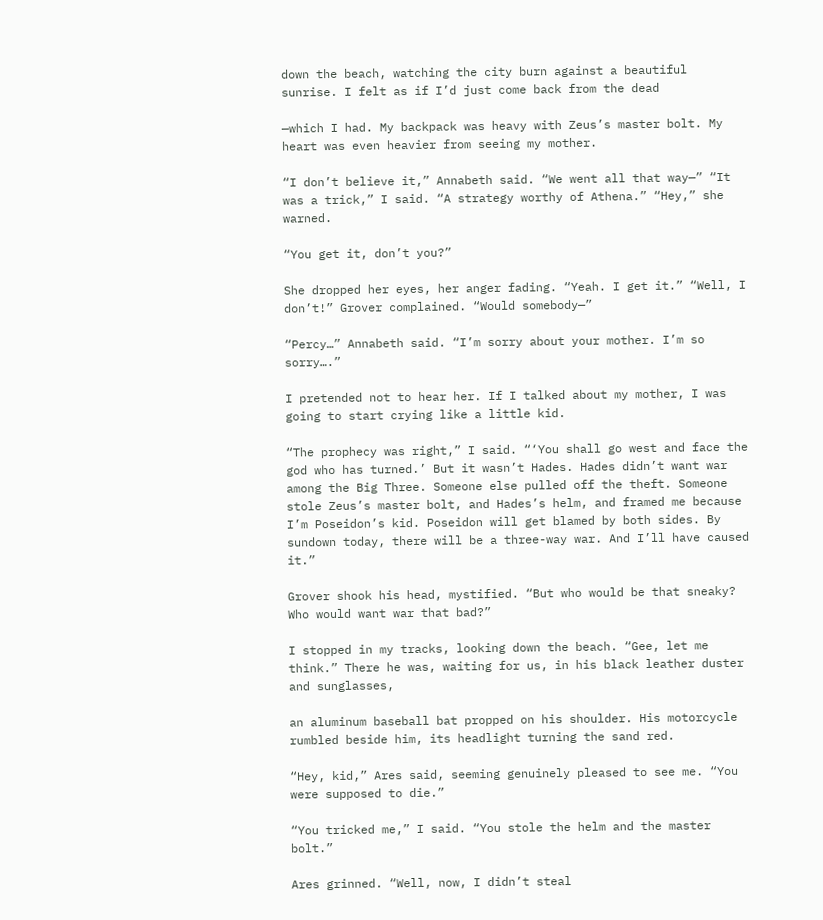down the beach, watching the city burn against a beautiful sunrise. I felt as if I’d just come back from the dead

—which I had. My backpack was heavy with Zeus’s master bolt. My heart was even heavier from seeing my mother.

“I don’t believe it,” Annabeth said. “We went all that way—” “It was a trick,” I said. “A strategy worthy of Athena.” “Hey,” she warned.

“You get it, don’t you?”

She dropped her eyes, her anger fading. “Yeah. I get it.” “Well, I don’t!” Grover complained. “Would somebody—”

“Percy…” Annabeth said. “I’m sorry about your mother. I’m so sorry….”

I pretended not to hear her. If I talked about my mother, I was going to start crying like a little kid.

“The prophecy was right,” I said. “‘You shall go west and face the god who has turned.’ But it wasn’t Hades. Hades didn’t want war among the Big Three. Someone else pulled off the theft. Someone stole Zeus’s master bolt, and Hades’s helm, and framed me because I’m Poseidon’s kid. Poseidon will get blamed by both sides. By sundown today, there will be a three-way war. And I’ll have caused it.”

Grover shook his head, mystified. “But who would be that sneaky? Who would want war that bad?”

I stopped in my tracks, looking down the beach. “Gee, let me think.” There he was, waiting for us, in his black leather duster and sunglasses,

an aluminum baseball bat propped on his shoulder. His motorcycle rumbled beside him, its headlight turning the sand red.

“Hey, kid,” Ares said, seeming genuinely pleased to see me. “You were supposed to die.”

“You tricked me,” I said. “You stole the helm and the master bolt.”

Ares grinned. “Well, now, I didn’t steal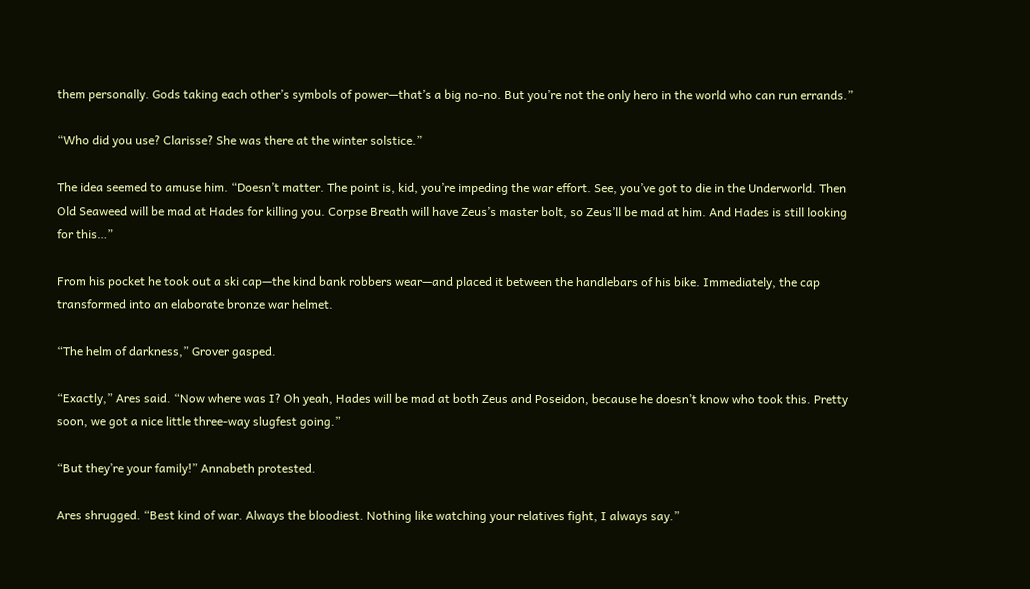them personally. Gods taking each other’s symbols of power—that’s a big no-no. But you’re not the only hero in the world who can run errands.”

“Who did you use? Clarisse? She was there at the winter solstice.”

The idea seemed to amuse him. “Doesn’t matter. The point is, kid, you’re impeding the war effort. See, you’ve got to die in the Underworld. Then Old Seaweed will be mad at Hades for killing you. Corpse Breath will have Zeus’s master bolt, so Zeus’ll be mad at him. And Hades is still looking for this…”

From his pocket he took out a ski cap—the kind bank robbers wear—and placed it between the handlebars of his bike. Immediately, the cap transformed into an elaborate bronze war helmet.

“The helm of darkness,” Grover gasped.

“Exactly,” Ares said. “Now where was I? Oh yeah, Hades will be mad at both Zeus and Poseidon, because he doesn’t know who took this. Pretty soon, we got a nice little three-way slugfest going.”

“But they’re your family!” Annabeth protested.

Ares shrugged. “Best kind of war. Always the bloodiest. Nothing like watching your relatives fight, I always say.”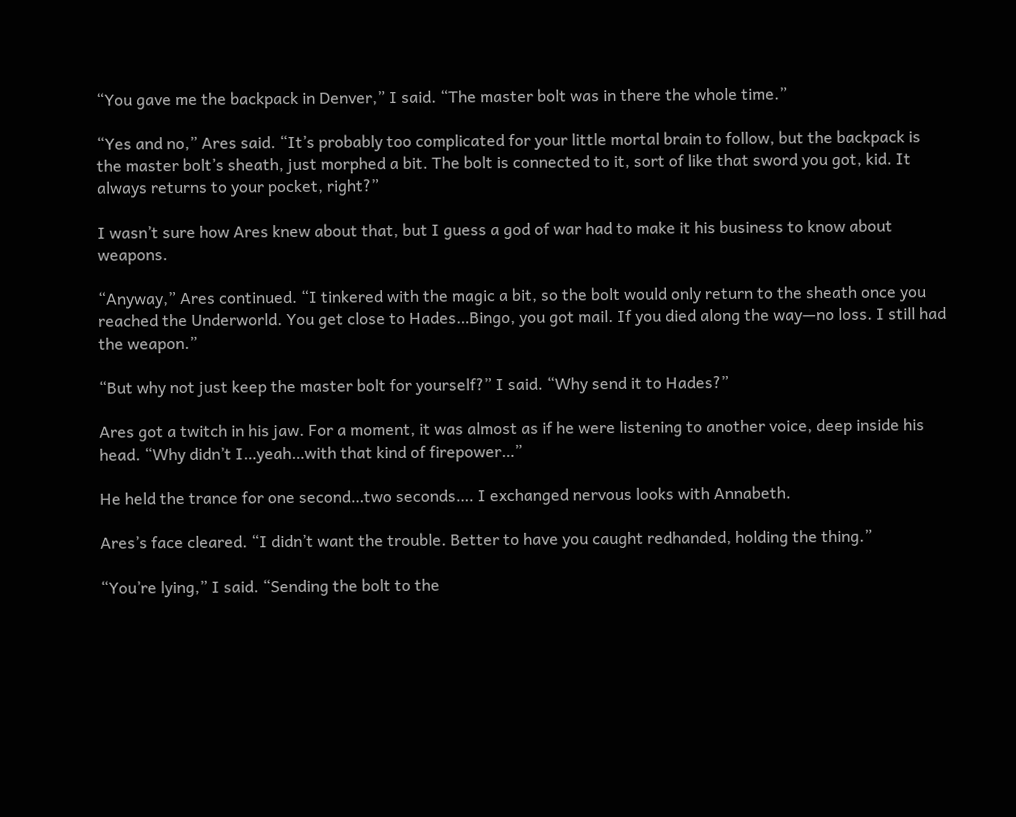“You gave me the backpack in Denver,” I said. “The master bolt was in there the whole time.”

“Yes and no,” Ares said. “It’s probably too complicated for your little mortal brain to follow, but the backpack is the master bolt’s sheath, just morphed a bit. The bolt is connected to it, sort of like that sword you got, kid. It always returns to your pocket, right?”

I wasn’t sure how Ares knew about that, but I guess a god of war had to make it his business to know about weapons.

“Anyway,” Ares continued. “I tinkered with the magic a bit, so the bolt would only return to the sheath once you reached the Underworld. You get close to Hades…Bingo, you got mail. If you died along the way—no loss. I still had the weapon.”

“But why not just keep the master bolt for yourself?” I said. “Why send it to Hades?”

Ares got a twitch in his jaw. For a moment, it was almost as if he were listening to another voice, deep inside his head. “Why didn’t I…yeah…with that kind of firepower…”

He held the trance for one second…two seconds…. I exchanged nervous looks with Annabeth.

Ares’s face cleared. “I didn’t want the trouble. Better to have you caught redhanded, holding the thing.”

“You’re lying,” I said. “Sending the bolt to the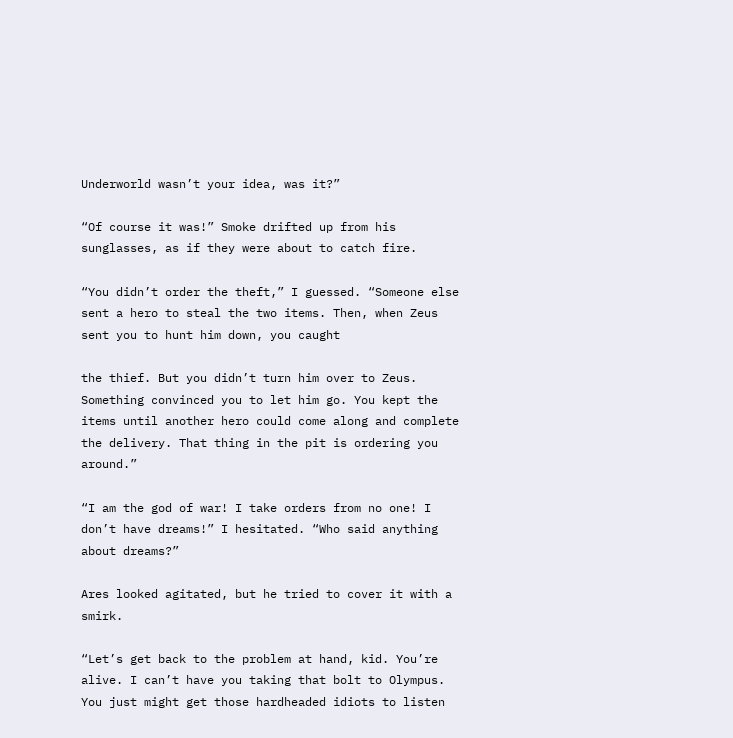Underworld wasn’t your idea, was it?”

“Of course it was!” Smoke drifted up from his sunglasses, as if they were about to catch fire.

“You didn’t order the theft,” I guessed. “Someone else sent a hero to steal the two items. Then, when Zeus sent you to hunt him down, you caught

the thief. But you didn’t turn him over to Zeus. Something convinced you to let him go. You kept the items until another hero could come along and complete the delivery. That thing in the pit is ordering you around.”

“I am the god of war! I take orders from no one! I don’t have dreams!” I hesitated. “Who said anything about dreams?”

Ares looked agitated, but he tried to cover it with a smirk.

“Let’s get back to the problem at hand, kid. You’re alive. I can’t have you taking that bolt to Olympus. You just might get those hardheaded idiots to listen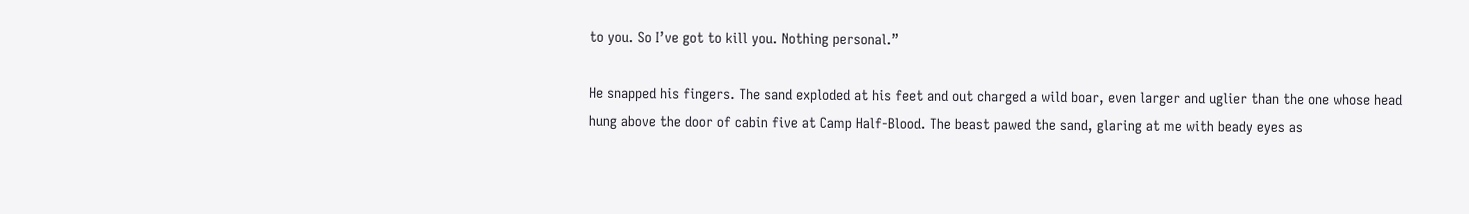to you. So I’ve got to kill you. Nothing personal.”

He snapped his fingers. The sand exploded at his feet and out charged a wild boar, even larger and uglier than the one whose head hung above the door of cabin five at Camp Half-Blood. The beast pawed the sand, glaring at me with beady eyes as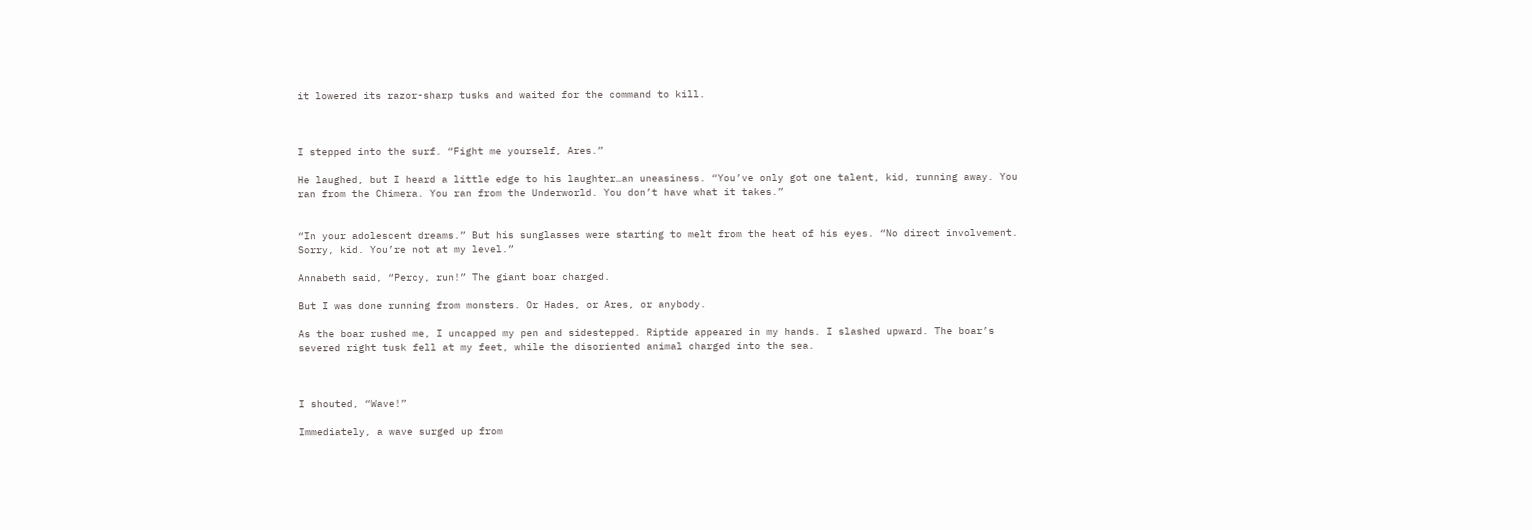it lowered its razor-sharp tusks and waited for the command to kill.



I stepped into the surf. “Fight me yourself, Ares.”

He laughed, but I heard a little edge to his laughter…an uneasiness. “You’ve only got one talent, kid, running away. You ran from the Chimera. You ran from the Underworld. You don’t have what it takes.”


“In your adolescent dreams.” But his sunglasses were starting to melt from the heat of his eyes. “No direct involvement. Sorry, kid. You’re not at my level.”

Annabeth said, “Percy, run!” The giant boar charged.

But I was done running from monsters. Or Hades, or Ares, or anybody.

As the boar rushed me, I uncapped my pen and sidestepped. Riptide appeared in my hands. I slashed upward. The boar’s severed right tusk fell at my feet, while the disoriented animal charged into the sea.



I shouted, “Wave!”

Immediately, a wave surged up from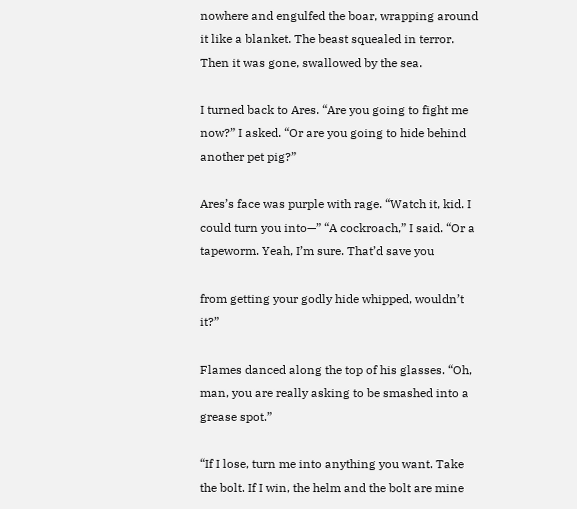nowhere and engulfed the boar, wrapping around it like a blanket. The beast squealed in terror. Then it was gone, swallowed by the sea.

I turned back to Ares. “Are you going to fight me now?” I asked. “Or are you going to hide behind another pet pig?”

Ares’s face was purple with rage. “Watch it, kid. I could turn you into—” “A cockroach,” I said. “Or a tapeworm. Yeah, I’m sure. That’d save you

from getting your godly hide whipped, wouldn’t it?”

Flames danced along the top of his glasses. “Oh, man, you are really asking to be smashed into a grease spot.”

“If I lose, turn me into anything you want. Take the bolt. If I win, the helm and the bolt are mine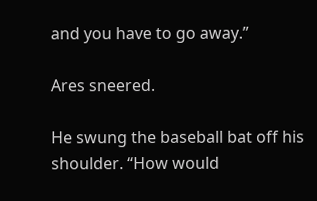and you have to go away.”

Ares sneered.

He swung the baseball bat off his shoulder. “How would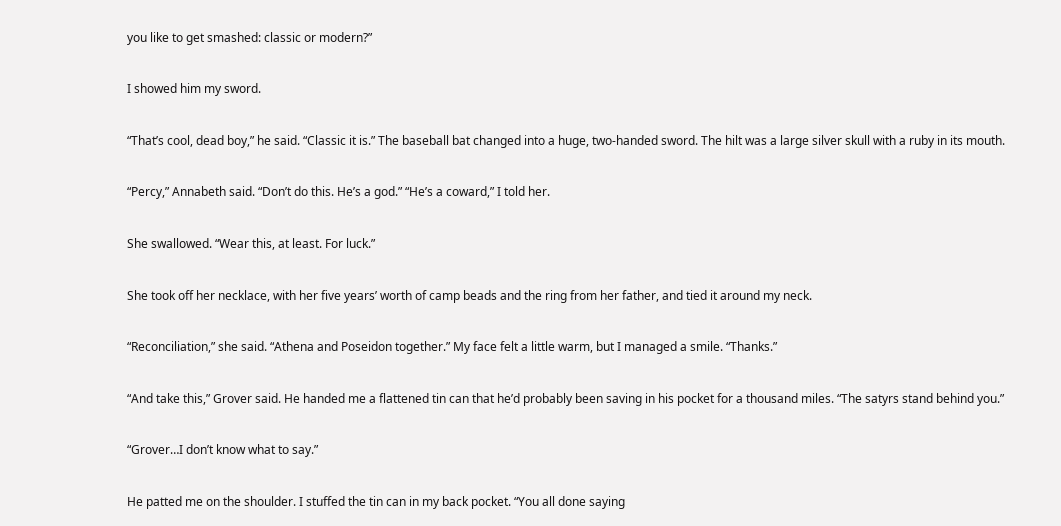you like to get smashed: classic or modern?”

I showed him my sword.

“That’s cool, dead boy,” he said. “Classic it is.” The baseball bat changed into a huge, two-handed sword. The hilt was a large silver skull with a ruby in its mouth.

“Percy,” Annabeth said. “Don’t do this. He’s a god.” “He’s a coward,” I told her.

She swallowed. “Wear this, at least. For luck.”

She took off her necklace, with her five years’ worth of camp beads and the ring from her father, and tied it around my neck.

“Reconciliation,” she said. “Athena and Poseidon together.” My face felt a little warm, but I managed a smile. “Thanks.”

“And take this,” Grover said. He handed me a flattened tin can that he’d probably been saving in his pocket for a thousand miles. “The satyrs stand behind you.”

“Grover…I don’t know what to say.”

He patted me on the shoulder. I stuffed the tin can in my back pocket. “You all done saying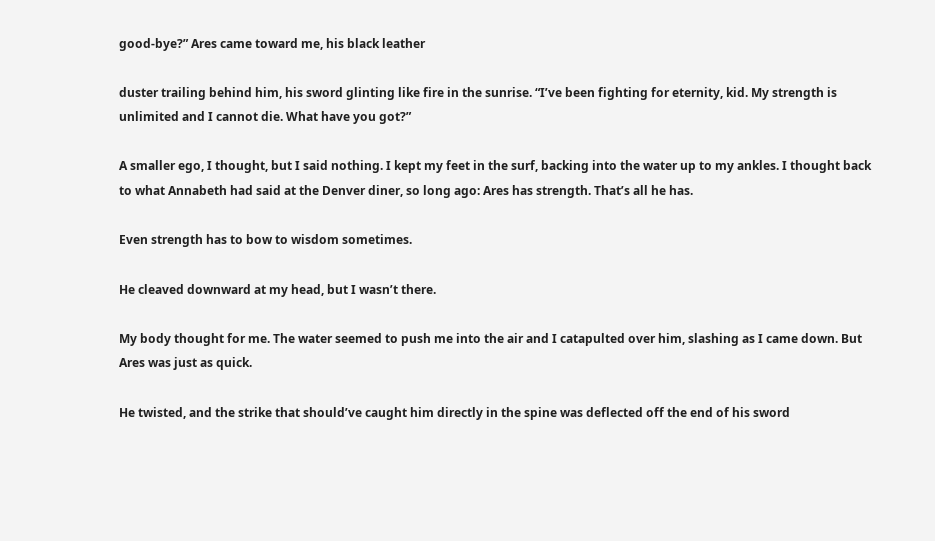good-bye?” Ares came toward me, his black leather

duster trailing behind him, his sword glinting like fire in the sunrise. “I’ve been fighting for eternity, kid. My strength is unlimited and I cannot die. What have you got?”

A smaller ego, I thought, but I said nothing. I kept my feet in the surf, backing into the water up to my ankles. I thought back to what Annabeth had said at the Denver diner, so long ago: Ares has strength. That’s all he has.

Even strength has to bow to wisdom sometimes.

He cleaved downward at my head, but I wasn’t there.

My body thought for me. The water seemed to push me into the air and I catapulted over him, slashing as I came down. But Ares was just as quick.

He twisted, and the strike that should’ve caught him directly in the spine was deflected off the end of his sword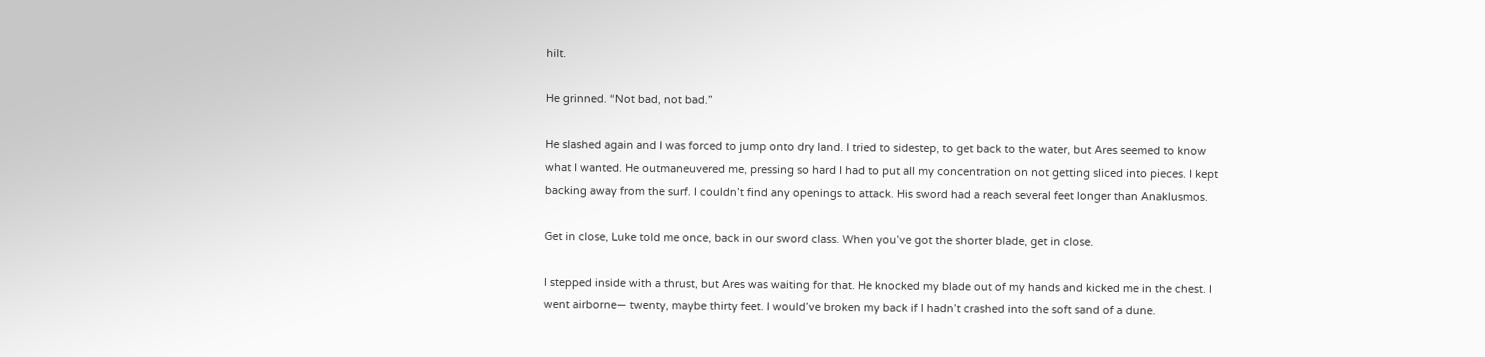hilt.

He grinned. “Not bad, not bad.”

He slashed again and I was forced to jump onto dry land. I tried to sidestep, to get back to the water, but Ares seemed to know what I wanted. He outmaneuvered me, pressing so hard I had to put all my concentration on not getting sliced into pieces. I kept backing away from the surf. I couldn’t find any openings to attack. His sword had a reach several feet longer than Anaklusmos.

Get in close, Luke told me once, back in our sword class. When you’ve got the shorter blade, get in close.

I stepped inside with a thrust, but Ares was waiting for that. He knocked my blade out of my hands and kicked me in the chest. I went airborne— twenty, maybe thirty feet. I would’ve broken my back if I hadn’t crashed into the soft sand of a dune.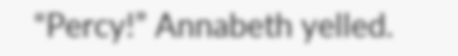“Percy!” Annabeth yelled.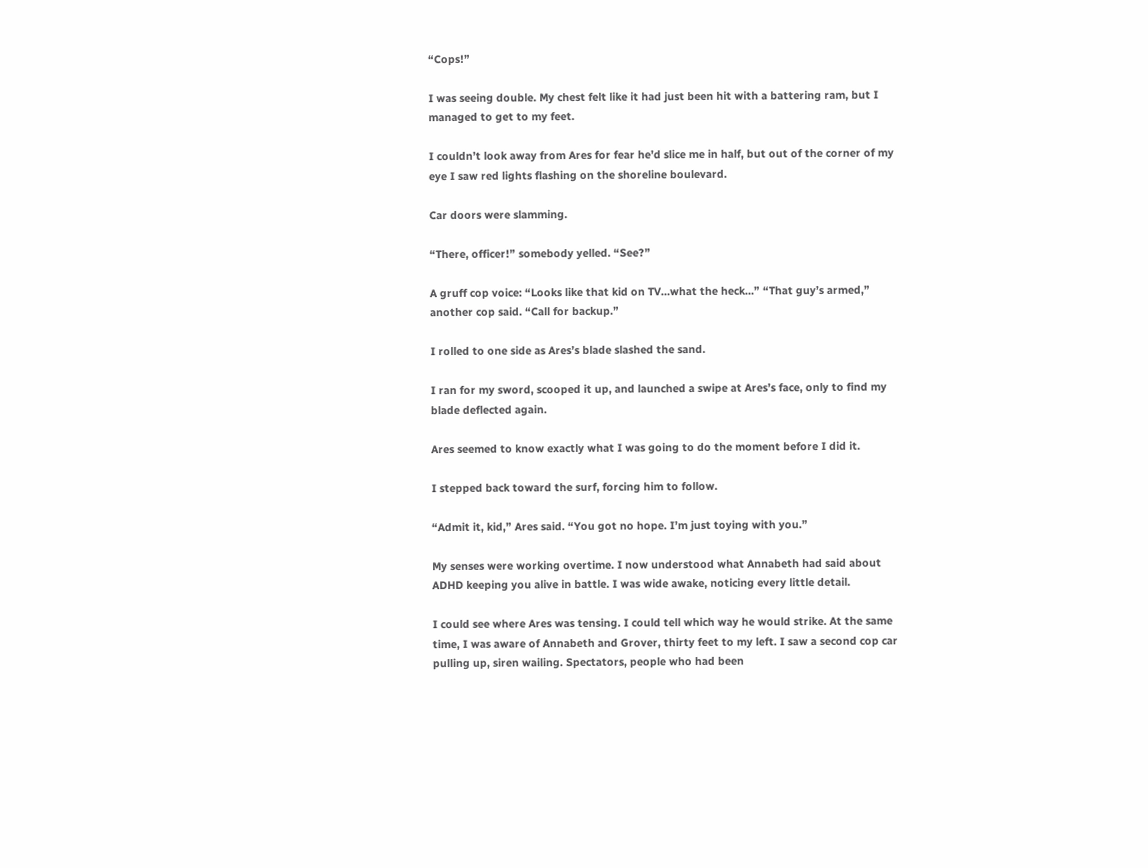“Cops!”

I was seeing double. My chest felt like it had just been hit with a battering ram, but I managed to get to my feet.

I couldn’t look away from Ares for fear he’d slice me in half, but out of the corner of my eye I saw red lights flashing on the shoreline boulevard.

Car doors were slamming.

“There, officer!” somebody yelled. “See?”

A gruff cop voice: “Looks like that kid on TV…what the heck…” “That guy’s armed,” another cop said. “Call for backup.”

I rolled to one side as Ares’s blade slashed the sand.

I ran for my sword, scooped it up, and launched a swipe at Ares’s face, only to find my blade deflected again.

Ares seemed to know exactly what I was going to do the moment before I did it.

I stepped back toward the surf, forcing him to follow.

“Admit it, kid,” Ares said. “You got no hope. I’m just toying with you.”

My senses were working overtime. I now understood what Annabeth had said about ADHD keeping you alive in battle. I was wide awake, noticing every little detail.

I could see where Ares was tensing. I could tell which way he would strike. At the same time, I was aware of Annabeth and Grover, thirty feet to my left. I saw a second cop car pulling up, siren wailing. Spectators, people who had been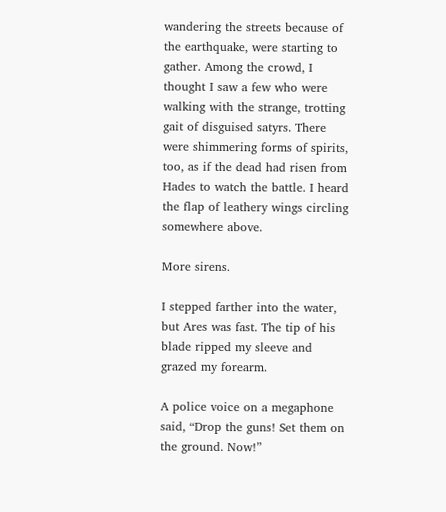wandering the streets because of the earthquake, were starting to gather. Among the crowd, I thought I saw a few who were walking with the strange, trotting gait of disguised satyrs. There were shimmering forms of spirits, too, as if the dead had risen from Hades to watch the battle. I heard the flap of leathery wings circling somewhere above.

More sirens.

I stepped farther into the water, but Ares was fast. The tip of his blade ripped my sleeve and grazed my forearm.

A police voice on a megaphone said, “Drop the guns! Set them on the ground. Now!”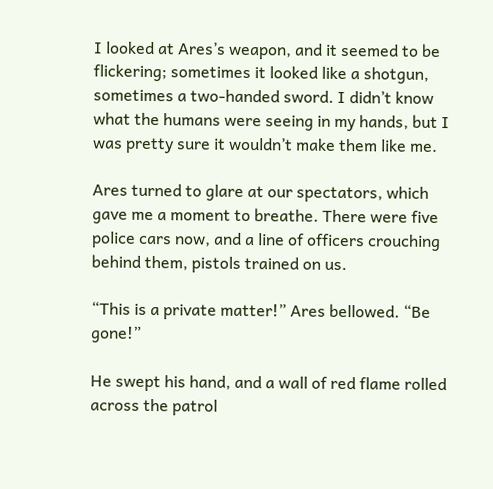I looked at Ares’s weapon, and it seemed to be flickering; sometimes it looked like a shotgun, sometimes a two-handed sword. I didn’t know what the humans were seeing in my hands, but I was pretty sure it wouldn’t make them like me.

Ares turned to glare at our spectators, which gave me a moment to breathe. There were five police cars now, and a line of officers crouching behind them, pistols trained on us.

“This is a private matter!” Ares bellowed. “Be gone!”

He swept his hand, and a wall of red flame rolled across the patrol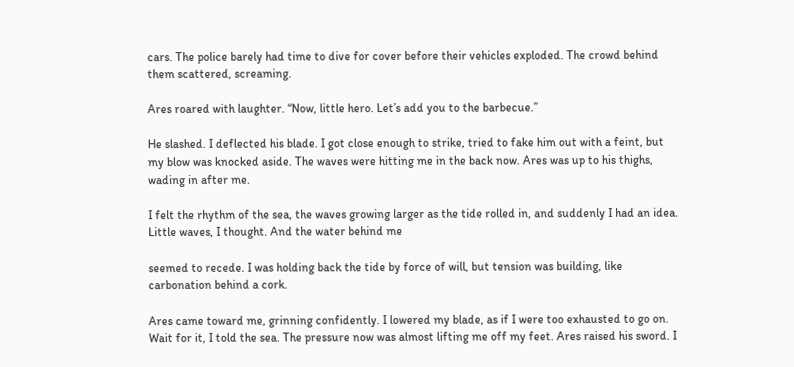cars. The police barely had time to dive for cover before their vehicles exploded. The crowd behind them scattered, screaming.

Ares roared with laughter. “Now, little hero. Let’s add you to the barbecue.”

He slashed. I deflected his blade. I got close enough to strike, tried to fake him out with a feint, but my blow was knocked aside. The waves were hitting me in the back now. Ares was up to his thighs, wading in after me.

I felt the rhythm of the sea, the waves growing larger as the tide rolled in, and suddenly I had an idea. Little waves, I thought. And the water behind me

seemed to recede. I was holding back the tide by force of will, but tension was building, like carbonation behind a cork.

Ares came toward me, grinning confidently. I lowered my blade, as if I were too exhausted to go on. Wait for it, I told the sea. The pressure now was almost lifting me off my feet. Ares raised his sword. I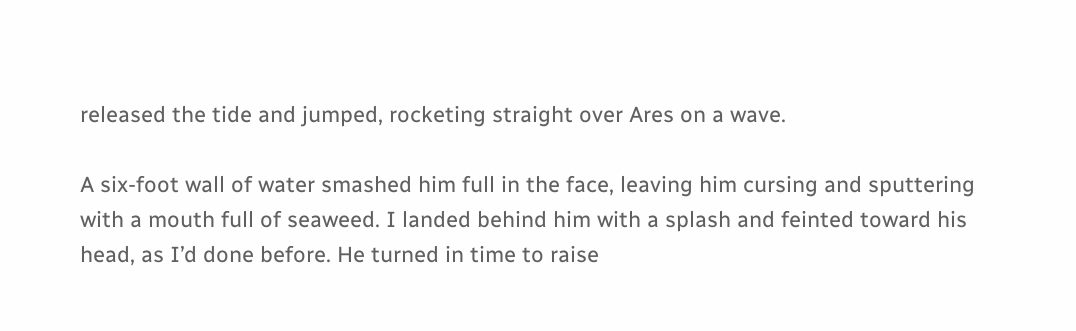released the tide and jumped, rocketing straight over Ares on a wave.

A six-foot wall of water smashed him full in the face, leaving him cursing and sputtering with a mouth full of seaweed. I landed behind him with a splash and feinted toward his head, as I’d done before. He turned in time to raise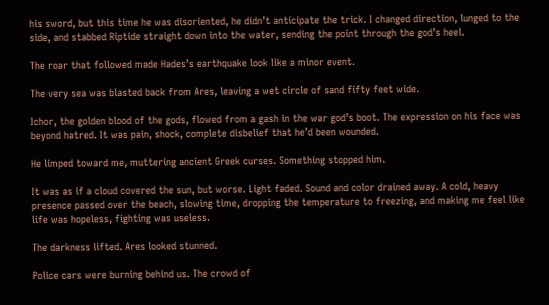his sword, but this time he was disoriented, he didn’t anticipate the trick. I changed direction, lunged to the side, and stabbed Riptide straight down into the water, sending the point through the god’s heel.

The roar that followed made Hades’s earthquake look like a minor event.

The very sea was blasted back from Ares, leaving a wet circle of sand fifty feet wide.

Ichor, the golden blood of the gods, flowed from a gash in the war god’s boot. The expression on his face was beyond hatred. It was pain, shock, complete disbelief that he’d been wounded.

He limped toward me, muttering ancient Greek curses. Something stopped him.

It was as if a cloud covered the sun, but worse. Light faded. Sound and color drained away. A cold, heavy presence passed over the beach, slowing time, dropping the temperature to freezing, and making me feel like life was hopeless, fighting was useless.

The darkness lifted. Ares looked stunned.

Police cars were burning behind us. The crowd of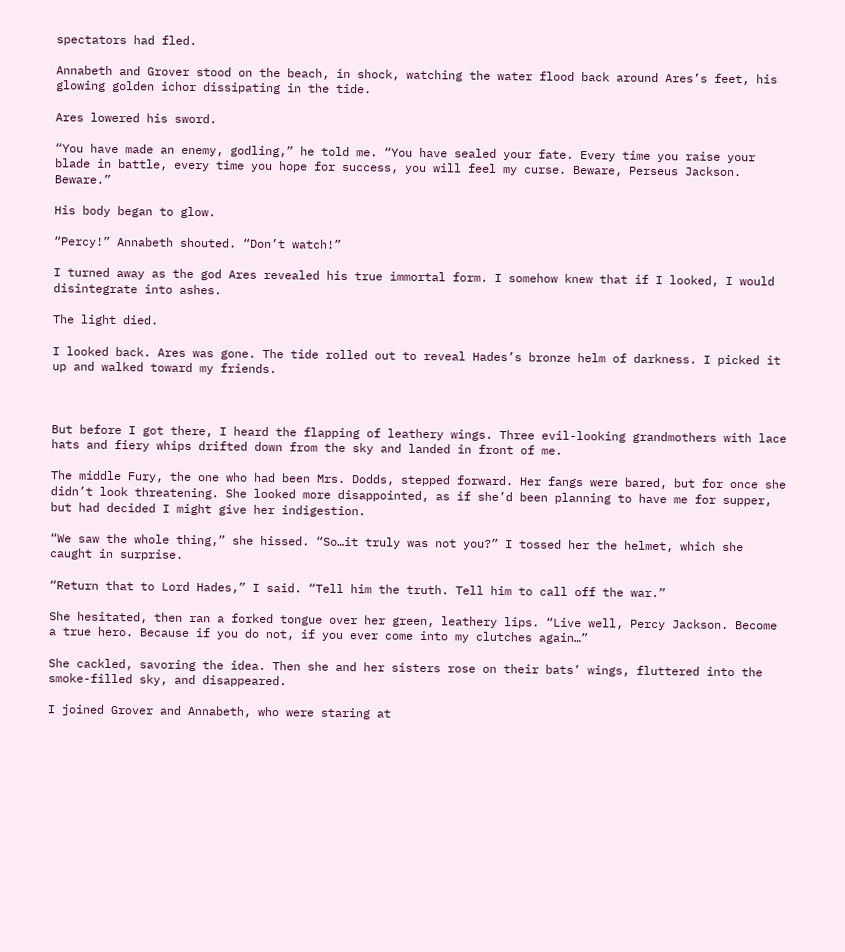spectators had fled.

Annabeth and Grover stood on the beach, in shock, watching the water flood back around Ares’s feet, his glowing golden ichor dissipating in the tide.

Ares lowered his sword.

“You have made an enemy, godling,” he told me. “You have sealed your fate. Every time you raise your blade in battle, every time you hope for success, you will feel my curse. Beware, Perseus Jackson. Beware.”

His body began to glow.

“Percy!” Annabeth shouted. “Don’t watch!”

I turned away as the god Ares revealed his true immortal form. I somehow knew that if I looked, I would disintegrate into ashes.

The light died.

I looked back. Ares was gone. The tide rolled out to reveal Hades’s bronze helm of darkness. I picked it up and walked toward my friends.



But before I got there, I heard the flapping of leathery wings. Three evil-looking grandmothers with lace hats and fiery whips drifted down from the sky and landed in front of me.

The middle Fury, the one who had been Mrs. Dodds, stepped forward. Her fangs were bared, but for once she didn’t look threatening. She looked more disappointed, as if she’d been planning to have me for supper, but had decided I might give her indigestion.

“We saw the whole thing,” she hissed. “So…it truly was not you?” I tossed her the helmet, which she caught in surprise.

“Return that to Lord Hades,” I said. “Tell him the truth. Tell him to call off the war.”

She hesitated, then ran a forked tongue over her green, leathery lips. “Live well, Percy Jackson. Become a true hero. Because if you do not, if you ever come into my clutches again…”

She cackled, savoring the idea. Then she and her sisters rose on their bats’ wings, fluttered into the smoke-filled sky, and disappeared.

I joined Grover and Annabeth, who were staring at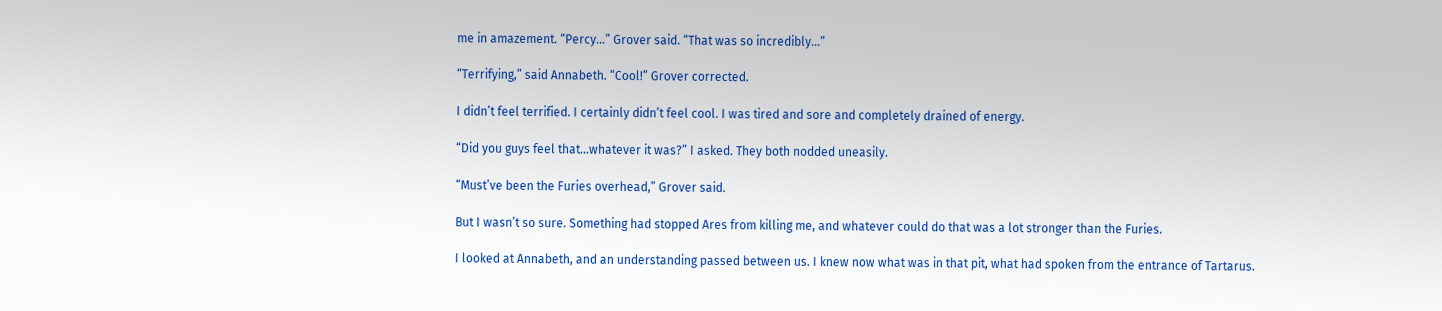me in amazement. “Percy…” Grover said. “That was so incredibly…”

“Terrifying,” said Annabeth. “Cool!” Grover corrected.

I didn’t feel terrified. I certainly didn’t feel cool. I was tired and sore and completely drained of energy.

“Did you guys feel that…whatever it was?” I asked. They both nodded uneasily.

“Must’ve been the Furies overhead,” Grover said.

But I wasn’t so sure. Something had stopped Ares from killing me, and whatever could do that was a lot stronger than the Furies.

I looked at Annabeth, and an understanding passed between us. I knew now what was in that pit, what had spoken from the entrance of Tartarus.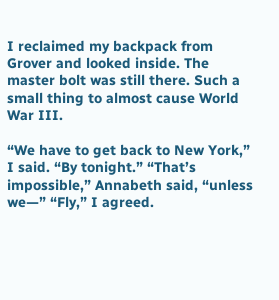I reclaimed my backpack from Grover and looked inside. The master bolt was still there. Such a small thing to almost cause World War III.

“We have to get back to New York,” I said. “By tonight.” “That’s impossible,” Annabeth said, “unless we—” “Fly,” I agreed.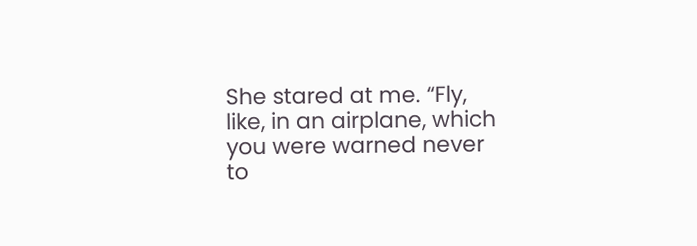She stared at me. “Fly, like, in an airplane, which you were warned never to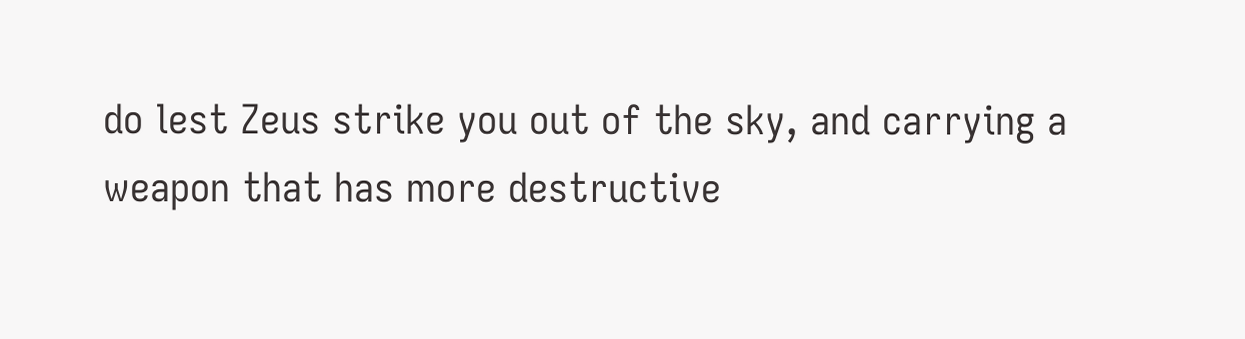do lest Zeus strike you out of the sky, and carrying a weapon that has more destructive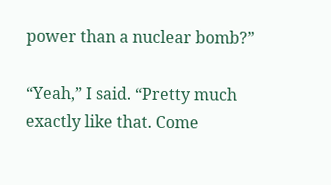power than a nuclear bomb?”

“Yeah,” I said. “Pretty much exactly like that. Come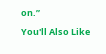on.”

You'll Also Like